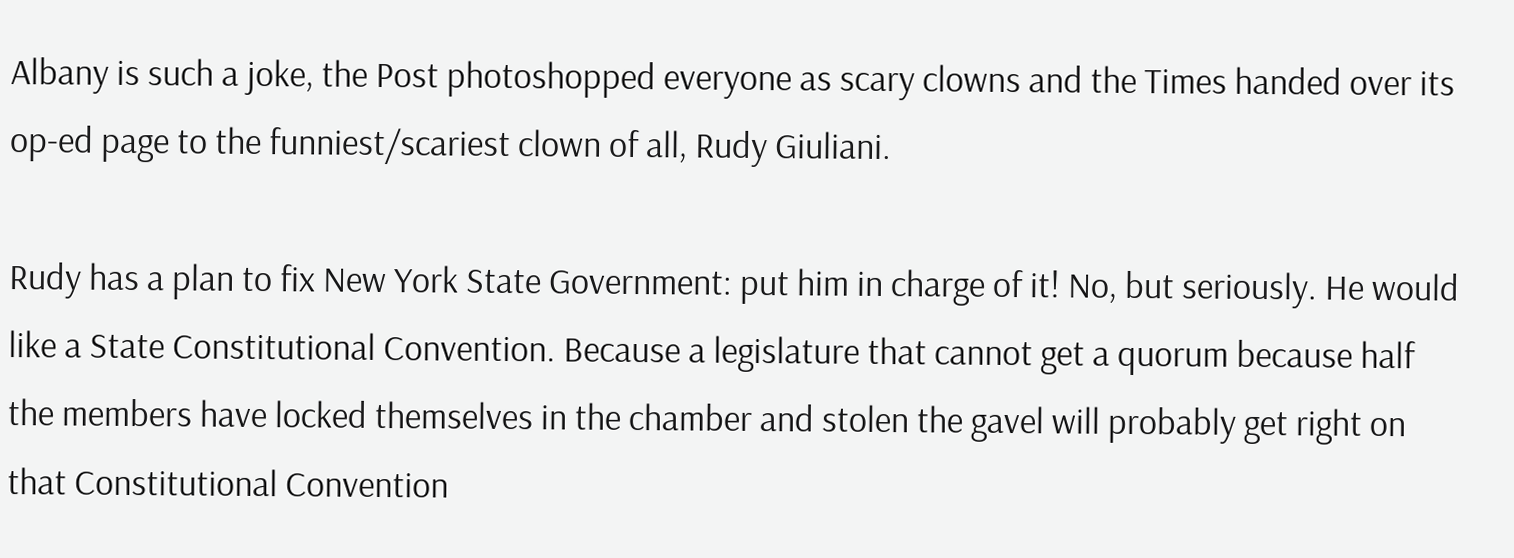Albany is such a joke, the Post photoshopped everyone as scary clowns and the Times handed over its op-ed page to the funniest/scariest clown of all, Rudy Giuliani.

Rudy has a plan to fix New York State Government: put him in charge of it! No, but seriously. He would like a State Constitutional Convention. Because a legislature that cannot get a quorum because half the members have locked themselves in the chamber and stolen the gavel will probably get right on that Constitutional Convention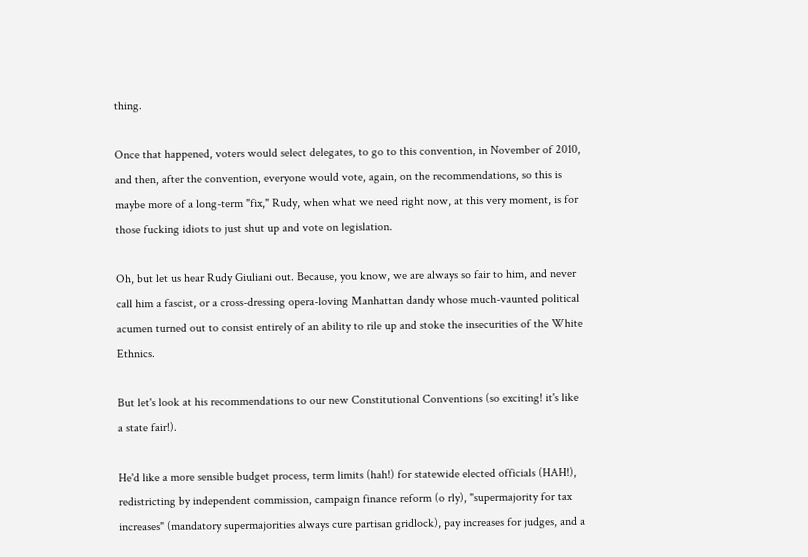thing.

Once that happened, voters would select delegates, to go to this convention, in November of 2010, and then, after the convention, everyone would vote, again, on the recommendations, so this is maybe more of a long-term "fix," Rudy, when what we need right now, at this very moment, is for those fucking idiots to just shut up and vote on legislation.

Oh, but let us hear Rudy Giuliani out. Because, you know, we are always so fair to him, and never call him a fascist, or a cross-dressing opera-loving Manhattan dandy whose much-vaunted political acumen turned out to consist entirely of an ability to rile up and stoke the insecurities of the White Ethnics.

But let's look at his recommendations to our new Constitutional Conventions (so exciting! it's like a state fair!).

He'd like a more sensible budget process, term limits (hah!) for statewide elected officials (HAH!), redistricting by independent commission, campaign finance reform (o rly), "supermajority for tax increases" (mandatory supermajorities always cure partisan gridlock), pay increases for judges, and a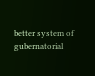better system of gubernatorial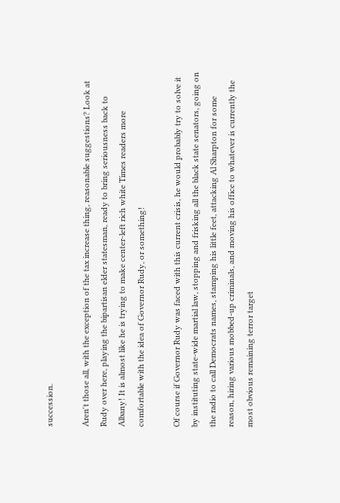succession.

Aren't those all, with the exception of the tax increase thing, reasonable suggestions? Look at Rudy over here, playing the bipartisan elder statesman, ready to bring seriousness back to Albany! It is almost like he is trying to make center-left rich white Times readers more comfortable with the idea of Governor Rudy, or something!

Of course if Governor Rudy was faced with this current crisis, he would probably try to solve it by instituting state-wide martial law, stopping and frisking all the black state senators, going on the radio to call Democrats names, stamping his little feet, attacking Al Sharpton for some reason, hiring various mobbed-up criminals, and moving his office to whatever is currently the most obvious remaining terror target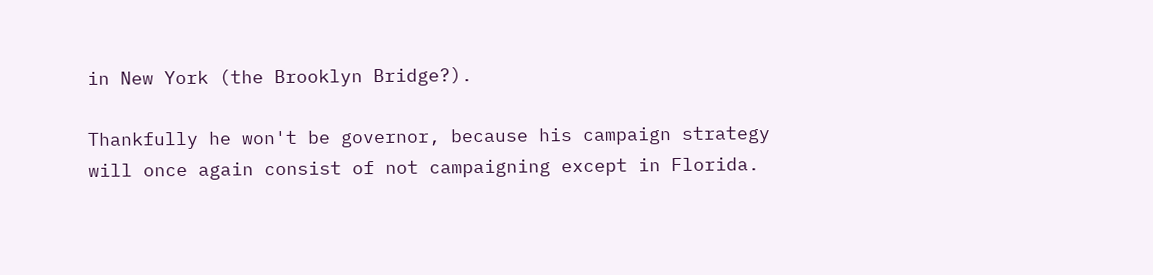in New York (the Brooklyn Bridge?).

Thankfully he won't be governor, because his campaign strategy will once again consist of not campaigning except in Florida.